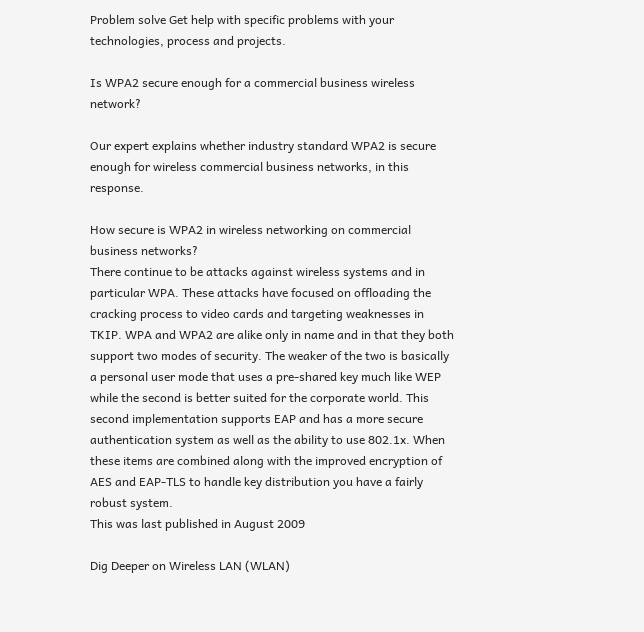Problem solve Get help with specific problems with your technologies, process and projects.

Is WPA2 secure enough for a commercial business wireless network?

Our expert explains whether industry standard WPA2 is secure enough for wireless commercial business networks, in this response.

How secure is WPA2 in wireless networking on commercial business networks?
There continue to be attacks against wireless systems and in particular WPA. These attacks have focused on offloading the cracking process to video cards and targeting weaknesses in TKIP. WPA and WPA2 are alike only in name and in that they both support two modes of security. The weaker of the two is basically a personal user mode that uses a pre-shared key much like WEP while the second is better suited for the corporate world. This second implementation supports EAP and has a more secure authentication system as well as the ability to use 802.1x. When these items are combined along with the improved encryption of AES and EAP-TLS to handle key distribution you have a fairly robust system.
This was last published in August 2009

Dig Deeper on Wireless LAN (WLAN)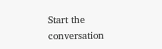Start the conversation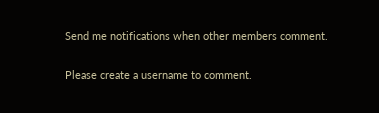Send me notifications when other members comment.

Please create a username to comment.